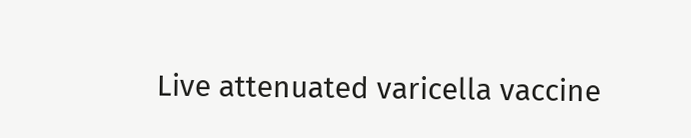Live attenuated varicella vaccine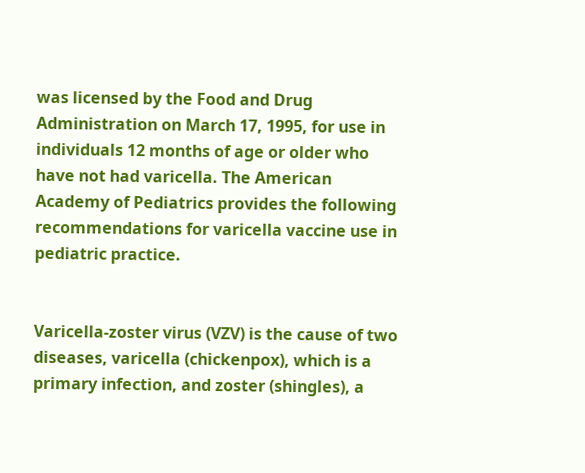was licensed by the Food and Drug Administration on March 17, 1995, for use in individuals 12 months of age or older who have not had varicella. The American Academy of Pediatrics provides the following recommendations for varicella vaccine use in pediatric practice.


Varicella-zoster virus (VZV) is the cause of two diseases, varicella (chickenpox), which is a primary infection, and zoster (shingles), a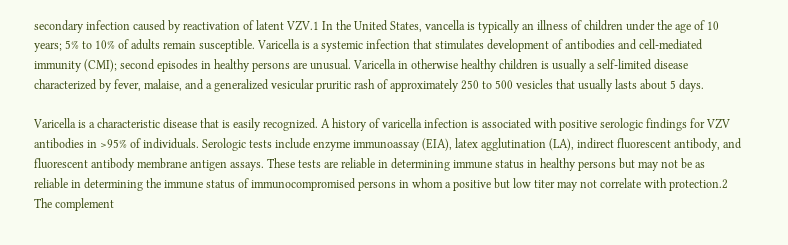secondary infection caused by reactivation of latent VZV.1 In the United States, vancella is typically an illness of children under the age of 10 years; 5% to 10% of adults remain susceptible. Varicella is a systemic infection that stimulates development of antibodies and cell-mediated immunity (CMI); second episodes in healthy persons are unusual. Varicella in otherwise healthy children is usually a self-limited disease characterized by fever, malaise, and a generalized vesicular pruritic rash of approximately 250 to 500 vesicles that usually lasts about 5 days.

Varicella is a characteristic disease that is easily recognized. A history of varicella infection is associated with positive serologic findings for VZV antibodies in >95% of individuals. Serologic tests include enzyme immunoassay (EIA), latex agglutination (LA), indirect fluorescent antibody, and fluorescent antibody membrane antigen assays. These tests are reliable in determining immune status in healthy persons but may not be as reliable in determining the immune status of immunocompromised persons in whom a positive but low titer may not correlate with protection.2 The complement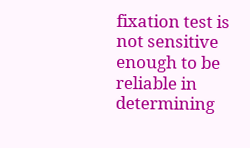fixation test is not sensitive enough to be reliable in determining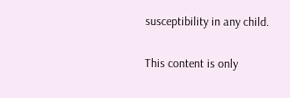susceptibility in any child.

This content is only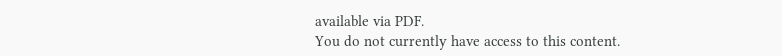available via PDF.
You do not currently have access to this content.